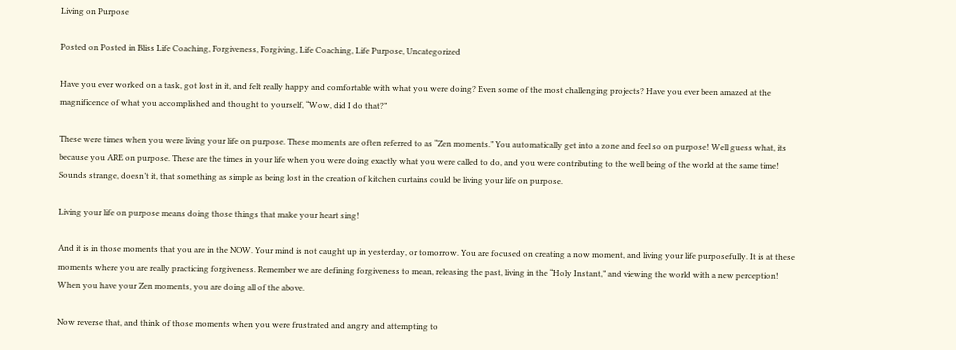Living on Purpose

Posted on Posted in Bliss Life Coaching, Forgiveness, Forgiving, Life Coaching, Life Purpose, Uncategorized

Have you ever worked on a task, got lost in it, and felt really happy and comfortable with what you were doing? Even some of the most challenging projects? Have you ever been amazed at the magnificence of what you accomplished and thought to yourself, “Wow, did I do that?”

These were times when you were living your life on purpose. These moments are often referred to as “Zen moments.” You automatically get into a zone and feel so on purpose! Well guess what, its because you ARE on purpose. These are the times in your life when you were doing exactly what you were called to do, and you were contributing to the well being of the world at the same time! Sounds strange, doesn’t it, that something as simple as being lost in the creation of kitchen curtains could be living your life on purpose.

Living your life on purpose means doing those things that make your heart sing!

And it is in those moments that you are in the NOW. Your mind is not caught up in yesterday, or tomorrow. You are focused on creating a now moment, and living your life purposefully. It is at these moments where you are really practicing forgiveness. Remember we are defining forgiveness to mean, releasing the past, living in the “Holy Instant,” and viewing the world with a new perception! When you have your Zen moments, you are doing all of the above.

Now reverse that, and think of those moments when you were frustrated and angry and attempting to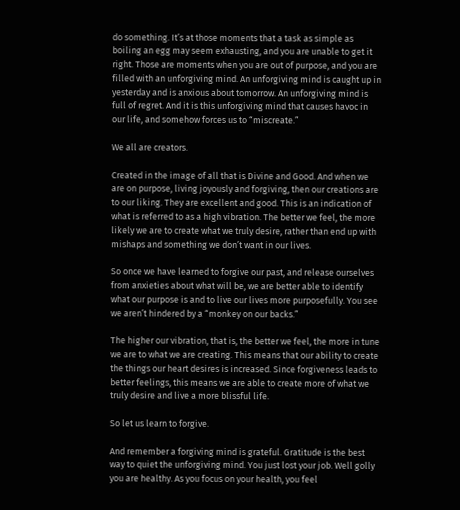do something. It’s at those moments that a task as simple as boiling an egg may seem exhausting, and you are unable to get it right. Those are moments when you are out of purpose, and you are filled with an unforgiving mind. An unforgiving mind is caught up in yesterday and is anxious about tomorrow. An unforgiving mind is full of regret. And it is this unforgiving mind that causes havoc in our life, and somehow forces us to “miscreate.”

We all are creators.

Created in the image of all that is Divine and Good. And when we are on purpose, living joyously and forgiving, then our creations are to our liking. They are excellent and good. This is an indication of what is referred to as a high vibration. The better we feel, the more likely we are to create what we truly desire, rather than end up with mishaps and something we don’t want in our lives.

So once we have learned to forgive our past, and release ourselves from anxieties about what will be, we are better able to identify what our purpose is and to live our lives more purposefully. You see we aren’t hindered by a “monkey on our backs.”

The higher our vibration, that is, the better we feel, the more in tune we are to what we are creating. This means that our ability to create the things our heart desires is increased. Since forgiveness leads to better feelings, this means we are able to create more of what we truly desire and live a more blissful life.

So let us learn to forgive.

And remember a forgiving mind is grateful. Gratitude is the best way to quiet the unforgiving mind. You just lost your job. Well golly you are healthy. As you focus on your health, you feel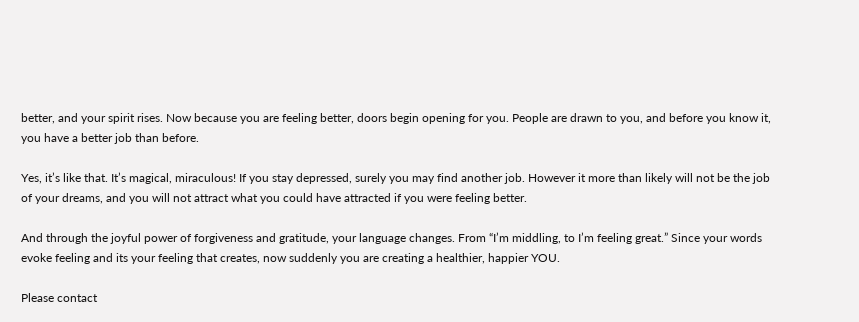better, and your spirit rises. Now because you are feeling better, doors begin opening for you. People are drawn to you, and before you know it, you have a better job than before.

Yes, it’s like that. It’s magical, miraculous! If you stay depressed, surely you may find another job. However it more than likely will not be the job of your dreams, and you will not attract what you could have attracted if you were feeling better.

And through the joyful power of forgiveness and gratitude, your language changes. From “I’m middling, to I’m feeling great.” Since your words evoke feeling and its your feeling that creates, now suddenly you are creating a healthier, happier YOU.

Please contact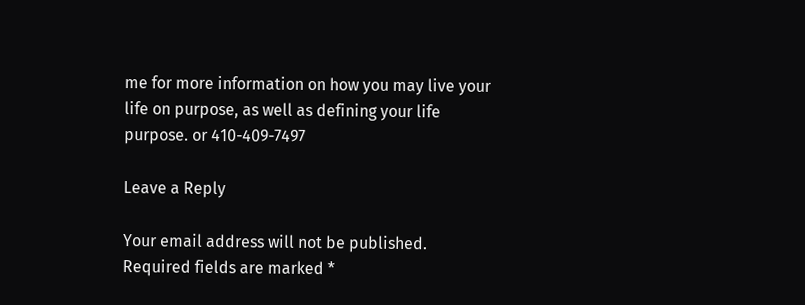me for more information on how you may live your life on purpose, as well as defining your life purpose. or 410-409-7497

Leave a Reply

Your email address will not be published. Required fields are marked *